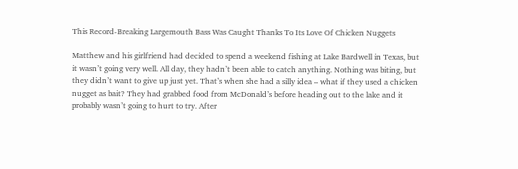This Record-Breaking Largemouth Bass Was Caught Thanks To Its Love Of Chicken Nuggets

Matthew and his girlfriend had decided to spend a weekend fishing at Lake Bardwell in Texas, but it wasn’t going very well. All day, they hadn’t been able to catch anything. Nothing was biting, but they didn’t want to give up just yet. That’s when she had a silly idea – what if they used a chicken nugget as bait? They had grabbed food from McDonald’s before heading out to the lake and it probably wasn’t going to hurt to try. After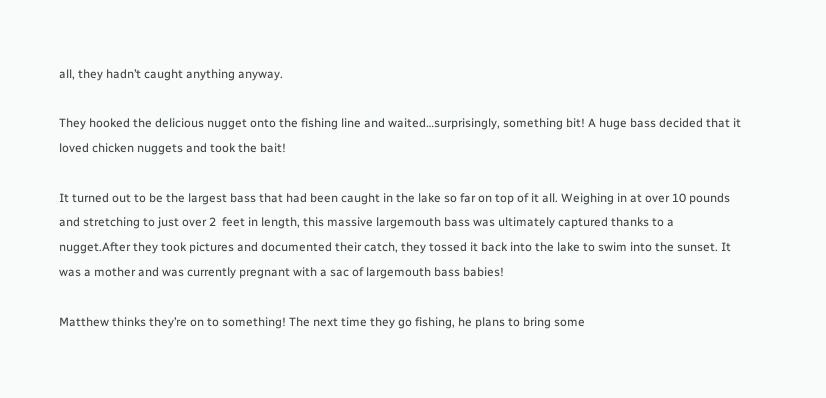all, they hadn’t caught anything anyway.

They hooked the delicious nugget onto the fishing line and waited…surprisingly, something bit! A huge bass decided that it loved chicken nuggets and took the bait!

It turned out to be the largest bass that had been caught in the lake so far on top of it all. Weighing in at over 10 pounds and stretching to just over 2  feet in length, this massive largemouth bass was ultimately captured thanks to a nugget.After they took pictures and documented their catch, they tossed it back into the lake to swim into the sunset. It was a mother and was currently pregnant with a sac of largemouth bass babies!

Matthew thinks they’re on to something! The next time they go fishing, he plans to bring some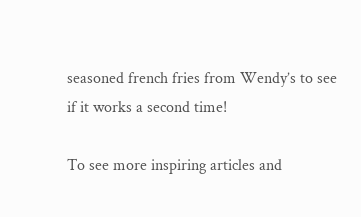seasoned french fries from Wendy’s to see if it works a second time!

To see more inspiring articles and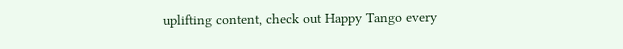uplifting content, check out Happy Tango every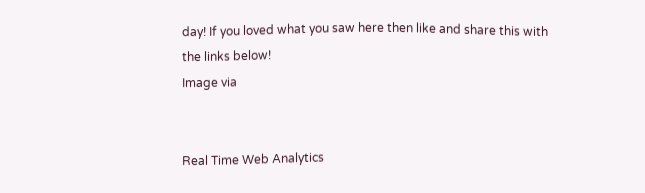day! If you loved what you saw here then like and share this with the links below!
Image via


Real Time Web Analytics